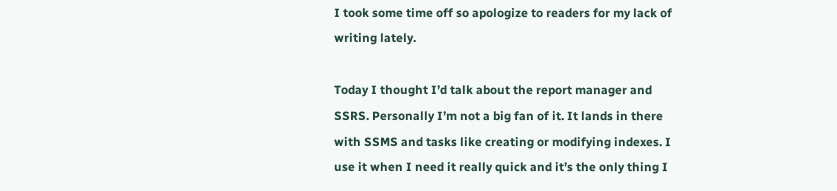I took some time off so apologize to readers for my lack of writing lately.

Today I thought I’d talk about the report manager and SSRS. Personally I’m not a big fan of it. It lands in there with SSMS and tasks like creating or modifying indexes. I use it when I need it really quick and it’s the only thing I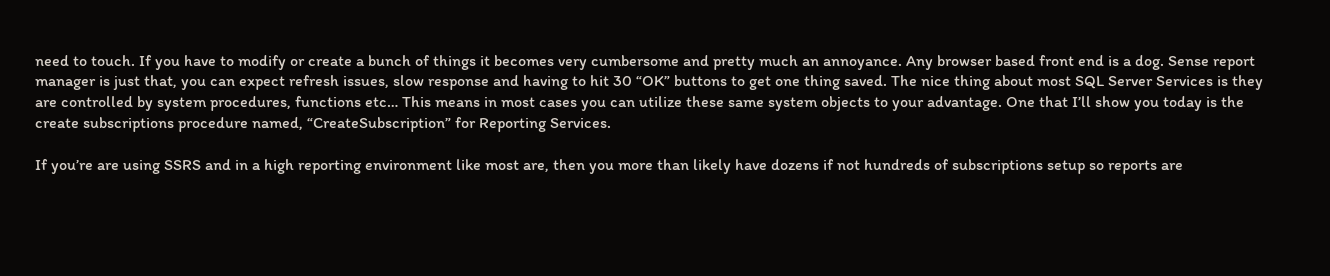need to touch. If you have to modify or create a bunch of things it becomes very cumbersome and pretty much an annoyance. Any browser based front end is a dog. Sense report manager is just that, you can expect refresh issues, slow response and having to hit 30 “OK” buttons to get one thing saved. The nice thing about most SQL Server Services is they are controlled by system procedures, functions etc… This means in most cases you can utilize these same system objects to your advantage. One that I’ll show you today is the create subscriptions procedure named, “CreateSubscription” for Reporting Services.

If you’re are using SSRS and in a high reporting environment like most are, then you more than likely have dozens if not hundreds of subscriptions setup so reports are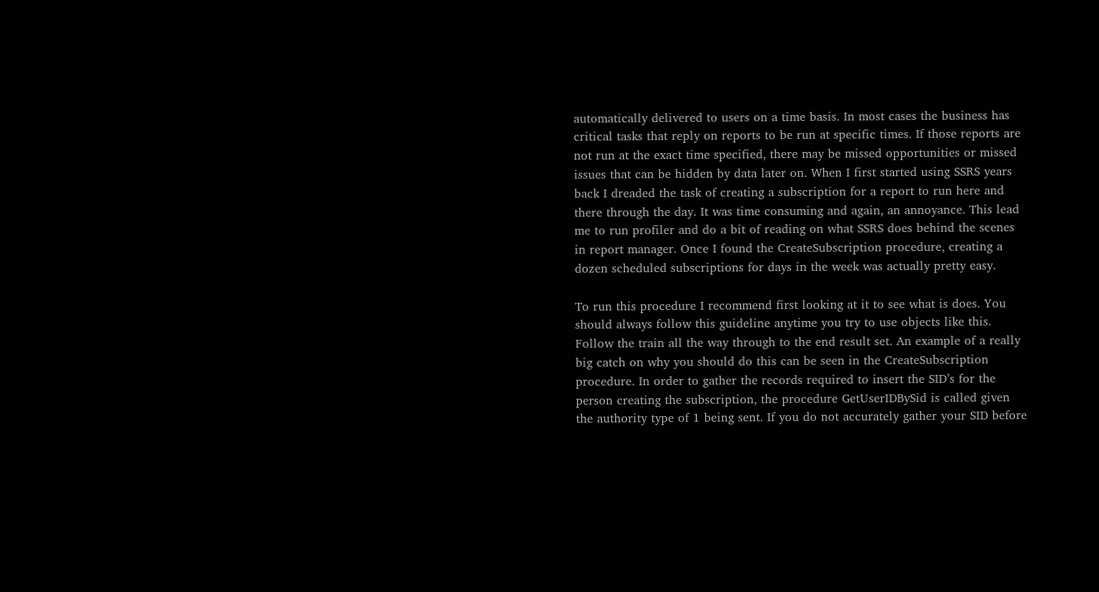automatically delivered to users on a time basis. In most cases the business has critical tasks that reply on reports to be run at specific times. If those reports are not run at the exact time specified, there may be missed opportunities or missed issues that can be hidden by data later on. When I first started using SSRS years back I dreaded the task of creating a subscription for a report to run here and there through the day. It was time consuming and again, an annoyance. This lead me to run profiler and do a bit of reading on what SSRS does behind the scenes in report manager. Once I found the CreateSubscription procedure, creating a dozen scheduled subscriptions for days in the week was actually pretty easy.

To run this procedure I recommend first looking at it to see what is does. You should always follow this guideline anytime you try to use objects like this. Follow the train all the way through to the end result set. An example of a really big catch on why you should do this can be seen in the CreateSubscription procedure. In order to gather the records required to insert the SID’s for the person creating the subscription, the procedure GetUserIDBySid is called given the authority type of 1 being sent. If you do not accurately gather your SID before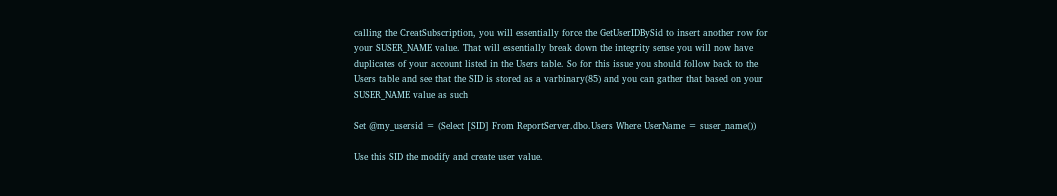calling the CreatSubscription, you will essentially force the GetUserIDBySid to insert another row for your SUSER_NAME value. That will essentially break down the integrity sense you will now have duplicates of your account listed in the Users table. So for this issue you should follow back to the Users table and see that the SID is stored as a varbinary(85) and you can gather that based on your SUSER_NAME value as such

Set @my_usersid = (Select [SID] From ReportServer.dbo.Users Where UserName = suser_name())

Use this SID the modify and create user value.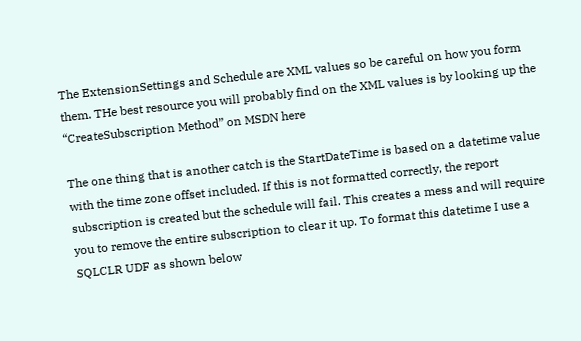The ExtensionSettings and Schedule are XML values so be careful on how you form them. THe best resource you will probably find on the XML values is by looking up the “CreateSubscription Method” on MSDN here

The one thing that is another catch is the StartDateTime is based on a datetime value with the time zone offset included. If this is not formatted correctly, the report subscription is created but the schedule will fail. This creates a mess and will require you to remove the entire subscription to clear it up. To format this datetime I use a SQLCLR UDF as shown below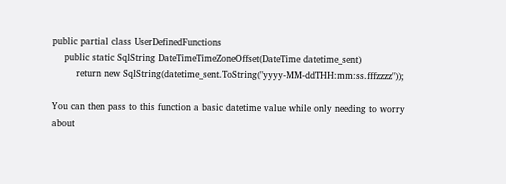public partial class UserDefinedFunctions
    public static SqlString DateTimeTimeZoneOffset(DateTime datetime_sent)
        return new SqlString(datetime_sent.ToString("yyyy-MM-ddTHH:mm:ss.fffzzzz"));

You can then pass to this function a basic datetime value while only needing to worry about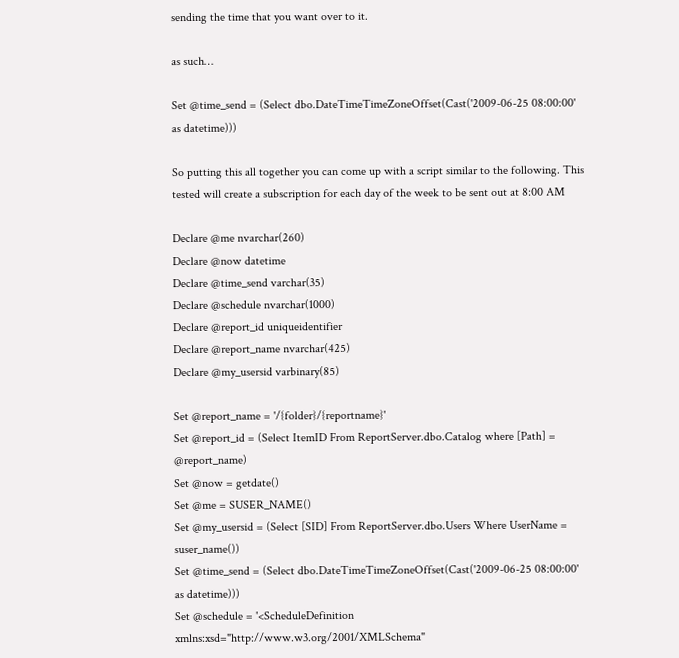sending the time that you want over to it.

as such…

Set @time_send = (Select dbo.DateTimeTimeZoneOffset(Cast('2009-06-25 08:00:00' as datetime)))

So putting this all together you can come up with a script similar to the following. This tested will create a subscription for each day of the week to be sent out at 8:00 AM

Declare @me nvarchar(260)
Declare @now datetime
Declare @time_send varchar(35)
Declare @schedule nvarchar(1000)
Declare @report_id uniqueidentifier
Declare @report_name nvarchar(425)
Declare @my_usersid varbinary(85)

Set @report_name = '/{folder}/{reportname}'
Set @report_id = (Select ItemID From ReportServer.dbo.Catalog where [Path] = @report_name)
Set @now = getdate()
Set @me = SUSER_NAME()
Set @my_usersid = (Select [SID] From ReportServer.dbo.Users Where UserName = suser_name())
Set @time_send = (Select dbo.DateTimeTimeZoneOffset(Cast('2009-06-25 08:00:00' as datetime)))
Set @schedule = '<ScheduleDefinition xmlns:xsd="http://www.w3.org/2001/XMLSchema"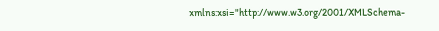xmlns:xsi="http://www.w3.org/2001/XMLSchema-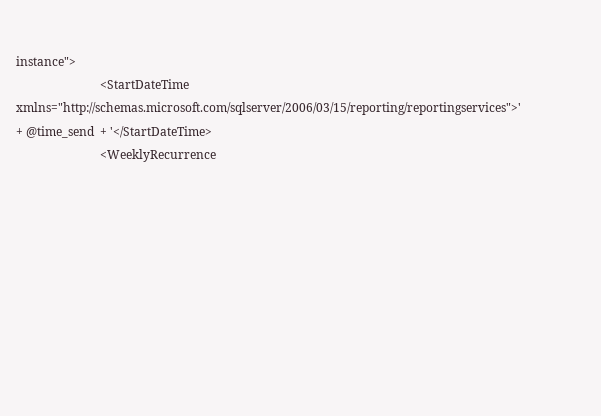instance">
                            <StartDateTime xmlns="http://schemas.microsoft.com/sqlserver/2006/03/15/reporting/reportingservices">' + @time_send  + '</StartDateTime>
                            <WeeklyRecurrence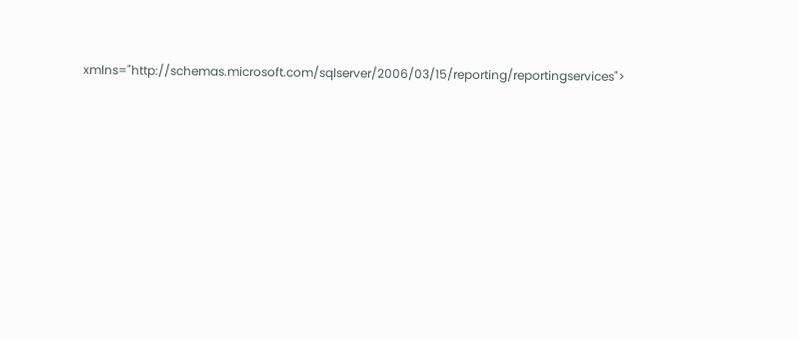xmlns="http://schemas.microsoft.com/sqlserver/2006/03/15/reporting/reportingservices">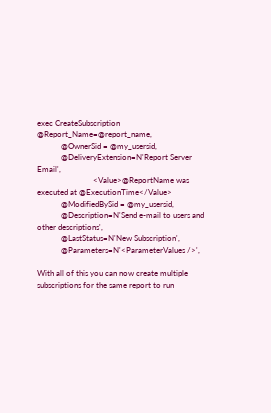exec CreateSubscription @Report_Name=@report_name,
            @OwnerSid = @my_usersid,
            @DeliveryExtension=N'Report Server Email',
                            <Value>@ReportName was executed at @ExecutionTime</Value>
            @ModifiedBySid = @my_usersid,
            @Description=N'Send e-mail to users and other descriptions',
            @LastStatus=N'New Subscription',
            @Parameters=N'<ParameterValues />',

With all of this you can now create multiple subscriptions for the same report to run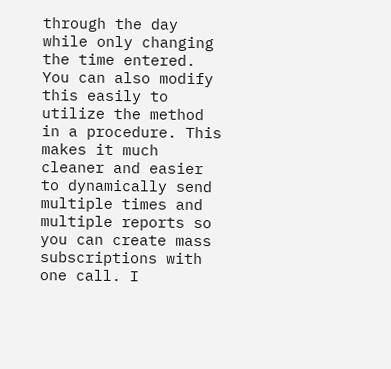through the day while only changing the time entered. You can also modify this easily to utilize the method in a procedure. This makes it much cleaner and easier to dynamically send multiple times and multiple reports so you can create mass subscriptions with one call. I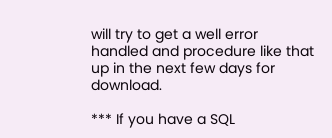will try to get a well error handled and procedure like that up in the next few days for download.

*** If you have a SQL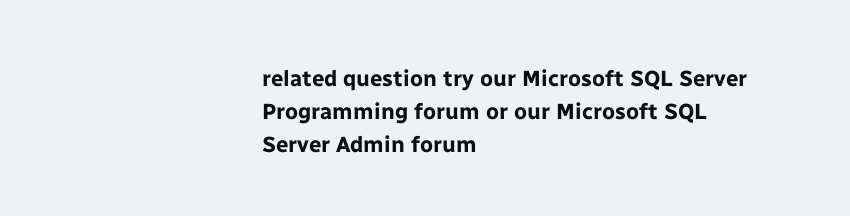related question try our Microsoft SQL Server Programming forum or our Microsoft SQL Server Admin forum